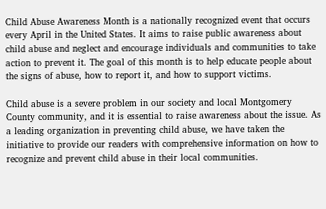Child Abuse Awareness Month is a nationally recognized event that occurs every April in the United States. It aims to raise public awareness about child abuse and neglect and encourage individuals and communities to take action to prevent it. The goal of this month is to help educate people about the signs of abuse, how to report it, and how to support victims.

Child abuse is a severe problem in our society and local Montgomery County community, and it is essential to raise awareness about the issue. As a leading organization in preventing child abuse, we have taken the initiative to provide our readers with comprehensive information on how to recognize and prevent child abuse in their local communities.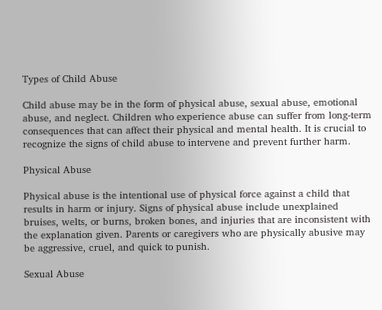Types of Child Abuse

Child abuse may be in the form of physical abuse, sexual abuse, emotional abuse, and neglect. Children who experience abuse can suffer from long-term consequences that can affect their physical and mental health. It is crucial to recognize the signs of child abuse to intervene and prevent further harm.

Physical Abuse

Physical abuse is the intentional use of physical force against a child that results in harm or injury. Signs of physical abuse include unexplained bruises, welts, or burns, broken bones, and injuries that are inconsistent with the explanation given. Parents or caregivers who are physically abusive may be aggressive, cruel, and quick to punish.

Sexual Abuse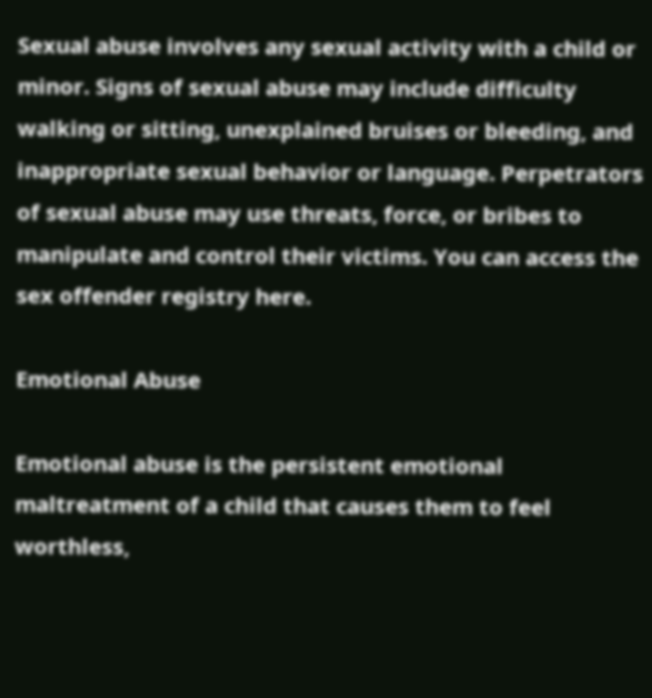Sexual abuse involves any sexual activity with a child or minor. Signs of sexual abuse may include difficulty walking or sitting, unexplained bruises or bleeding, and inappropriate sexual behavior or language. Perpetrators of sexual abuse may use threats, force, or bribes to manipulate and control their victims. You can access the sex offender registry here.

Emotional Abuse

Emotional abuse is the persistent emotional maltreatment of a child that causes them to feel worthless,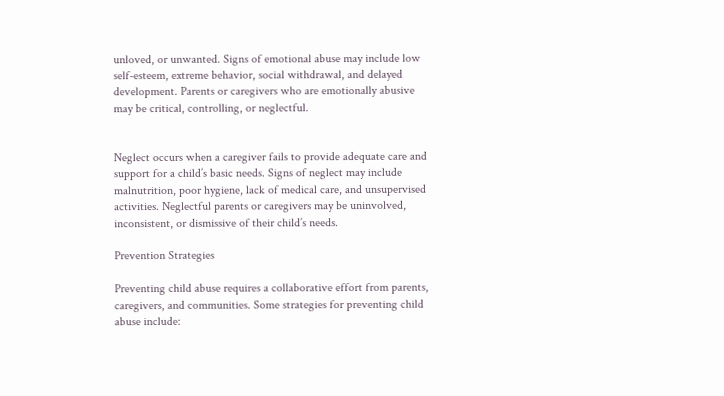unloved, or unwanted. Signs of emotional abuse may include low self-esteem, extreme behavior, social withdrawal, and delayed development. Parents or caregivers who are emotionally abusive may be critical, controlling, or neglectful.


Neglect occurs when a caregiver fails to provide adequate care and support for a child’s basic needs. Signs of neglect may include malnutrition, poor hygiene, lack of medical care, and unsupervised activities. Neglectful parents or caregivers may be uninvolved, inconsistent, or dismissive of their child’s needs.

Prevention Strategies

Preventing child abuse requires a collaborative effort from parents, caregivers, and communities. Some strategies for preventing child abuse include: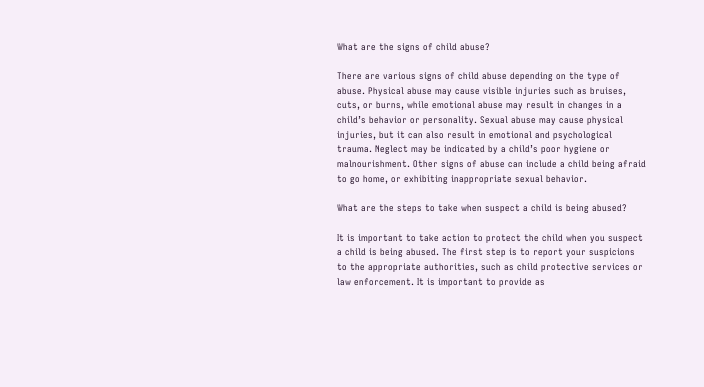What are the signs of child abuse?

There are various signs of child abuse depending on the type of abuse. Physical abuse may cause visible injuries such as bruises, cuts, or burns, while emotional abuse may result in changes in a child’s behavior or personality. Sexual abuse may cause physical injuries, but it can also result in emotional and psychological trauma. Neglect may be indicated by a child’s poor hygiene or malnourishment. Other signs of abuse can include a child being afraid to go home, or exhibiting inappropriate sexual behavior.

What are the steps to take when suspect a child is being abused?

It is important to take action to protect the child when you suspect a child is being abused. The first step is to report your suspicions to the appropriate authorities, such as child protective services or law enforcement. It is important to provide as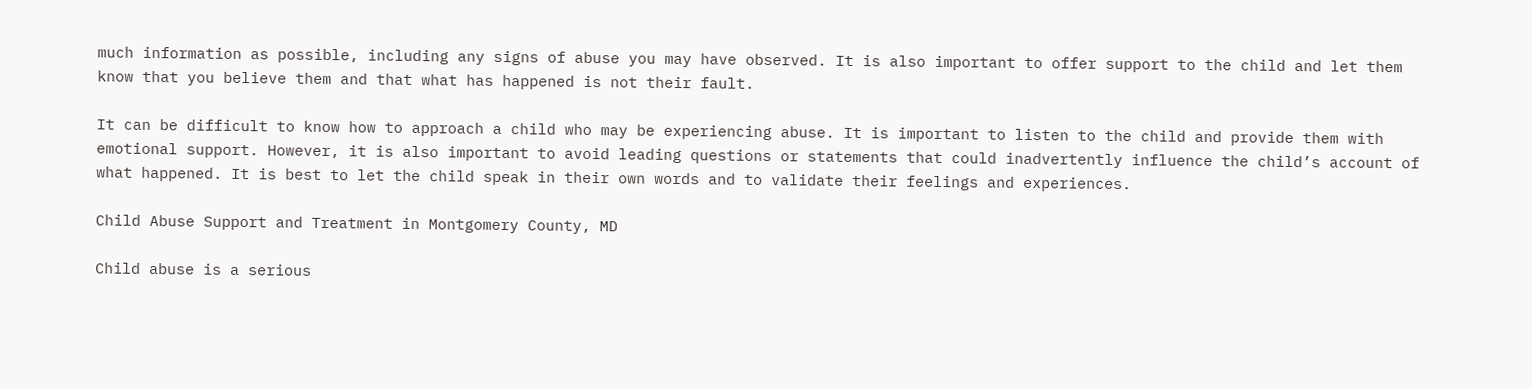much information as possible, including any signs of abuse you may have observed. It is also important to offer support to the child and let them know that you believe them and that what has happened is not their fault.

It can be difficult to know how to approach a child who may be experiencing abuse. It is important to listen to the child and provide them with emotional support. However, it is also important to avoid leading questions or statements that could inadvertently influence the child’s account of what happened. It is best to let the child speak in their own words and to validate their feelings and experiences.

Child Abuse Support and Treatment in Montgomery County, MD

Child abuse is a serious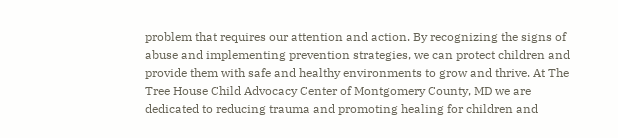problem that requires our attention and action. By recognizing the signs of abuse and implementing prevention strategies, we can protect children and provide them with safe and healthy environments to grow and thrive. At The Tree House Child Advocacy Center of Montgomery County, MD we are dedicated to reducing trauma and promoting healing for children and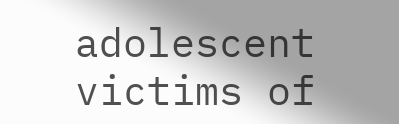adolescent victims of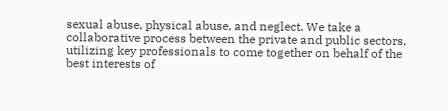sexual abuse, physical abuse, and neglect. We take a collaborative process between the private and public sectors, utilizing key professionals to come together on behalf of the best interests of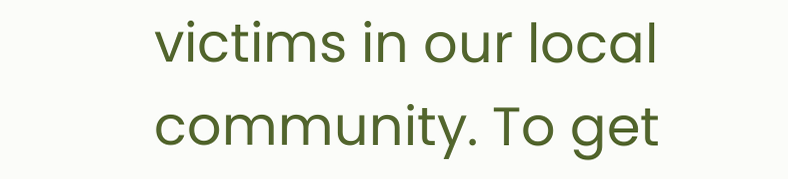victims in our local community. To get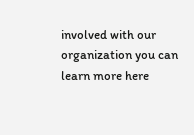involved with our organization you can learn more here